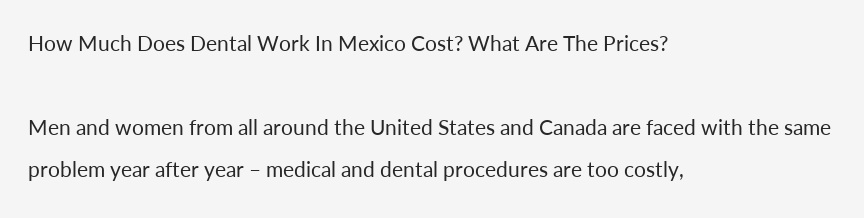How Much Does Dental Work In Mexico Cost? What Are The Prices?

Men and women from all around the United States and Canada are faced with the same problem year after year – medical and dental procedures are too costly,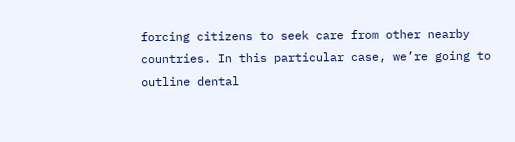forcing citizens to seek care from other nearby countries. In this particular case, we’re going to outline dental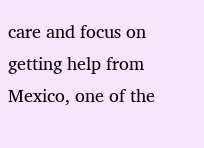care and focus on getting help from Mexico, one of the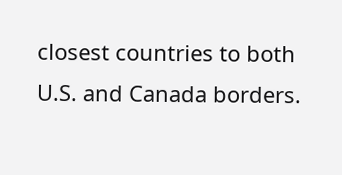closest countries to both U.S. and Canada borders.